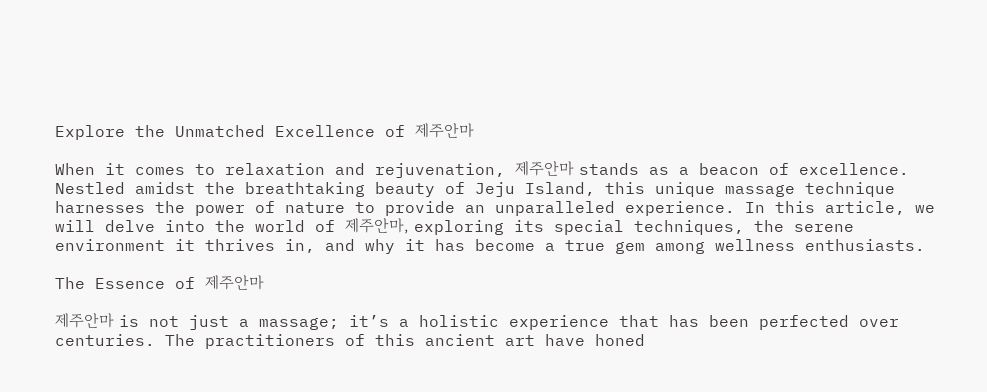Explore the Unmatched Excellence of 제주안마

When it comes to relaxation and rejuvenation, 제주안마 stands as a beacon of excellence. Nestled amidst the breathtaking beauty of Jeju Island, this unique massage technique harnesses the power of nature to provide an unparalleled experience. In this article, we will delve into the world of 제주안마, exploring its special techniques, the serene environment it thrives in, and why it has become a true gem among wellness enthusiasts.

The Essence of 제주안마

제주안마 is not just a massage; it’s a holistic experience that has been perfected over centuries. The practitioners of this ancient art have honed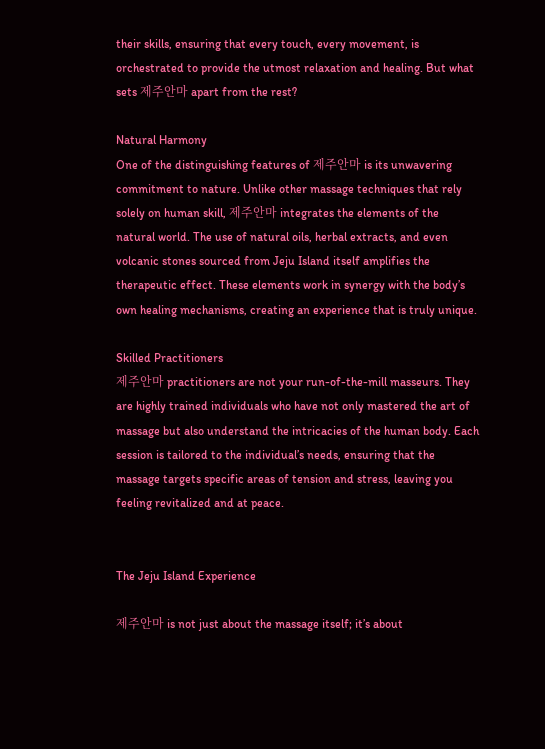their skills, ensuring that every touch, every movement, is orchestrated to provide the utmost relaxation and healing. But what sets 제주안마 apart from the rest?

Natural Harmony
One of the distinguishing features of 제주안마 is its unwavering commitment to nature. Unlike other massage techniques that rely solely on human skill, 제주안마 integrates the elements of the natural world. The use of natural oils, herbal extracts, and even volcanic stones sourced from Jeju Island itself amplifies the therapeutic effect. These elements work in synergy with the body’s own healing mechanisms, creating an experience that is truly unique.

Skilled Practitioners
제주안마 practitioners are not your run-of-the-mill masseurs. They are highly trained individuals who have not only mastered the art of massage but also understand the intricacies of the human body. Each session is tailored to the individual’s needs, ensuring that the massage targets specific areas of tension and stress, leaving you feeling revitalized and at peace.


The Jeju Island Experience

제주안마 is not just about the massage itself; it’s about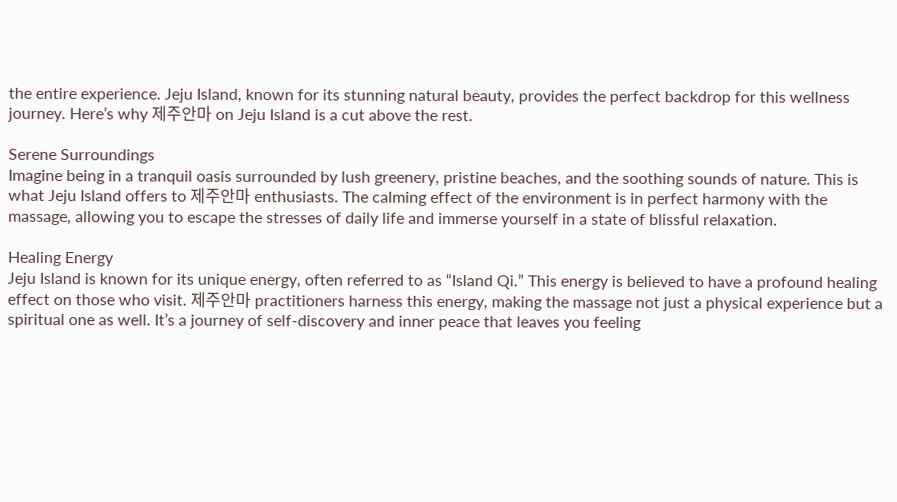the entire experience. Jeju Island, known for its stunning natural beauty, provides the perfect backdrop for this wellness journey. Here’s why 제주안마 on Jeju Island is a cut above the rest.

Serene Surroundings
Imagine being in a tranquil oasis surrounded by lush greenery, pristine beaches, and the soothing sounds of nature. This is what Jeju Island offers to 제주안마 enthusiasts. The calming effect of the environment is in perfect harmony with the massage, allowing you to escape the stresses of daily life and immerse yourself in a state of blissful relaxation.

Healing Energy
Jeju Island is known for its unique energy, often referred to as “Island Qi.” This energy is believed to have a profound healing effect on those who visit. 제주안마 practitioners harness this energy, making the massage not just a physical experience but a spiritual one as well. It’s a journey of self-discovery and inner peace that leaves you feeling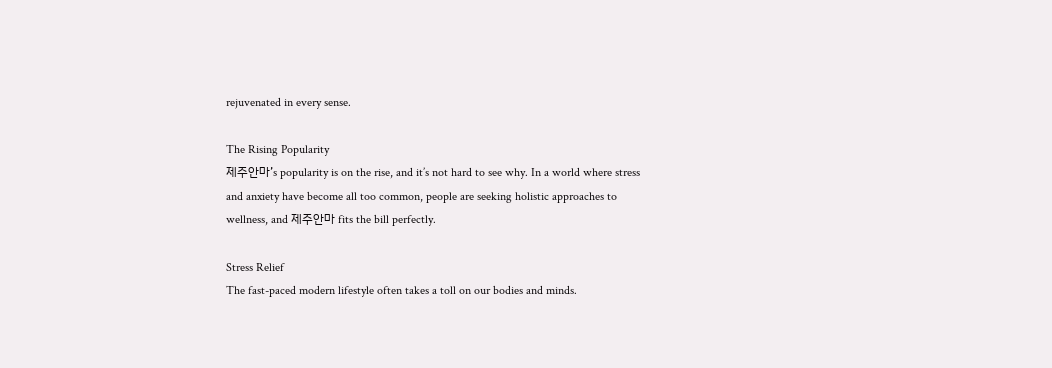rejuvenated in every sense.

The Rising Popularity
제주안마’s popularity is on the rise, and it’s not hard to see why. In a world where stress and anxiety have become all too common, people are seeking holistic approaches to wellness, and 제주안마 fits the bill perfectly.

Stress Relief
The fast-paced modern lifestyle often takes a toll on our bodies and minds.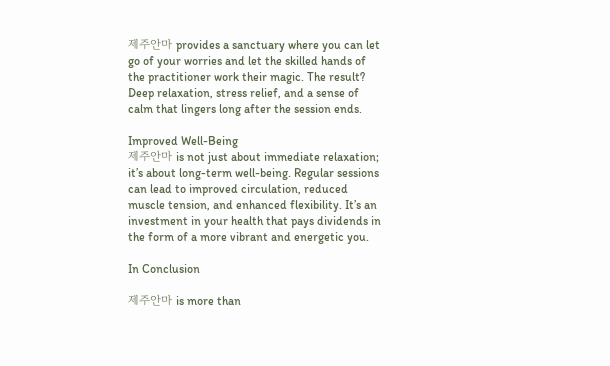제주안마 provides a sanctuary where you can let go of your worries and let the skilled hands of the practitioner work their magic. The result? Deep relaxation, stress relief, and a sense of calm that lingers long after the session ends.

Improved Well-Being
제주안마 is not just about immediate relaxation; it’s about long-term well-being. Regular sessions can lead to improved circulation, reduced muscle tension, and enhanced flexibility. It’s an investment in your health that pays dividends in the form of a more vibrant and energetic you.

In Conclusion

제주안마 is more than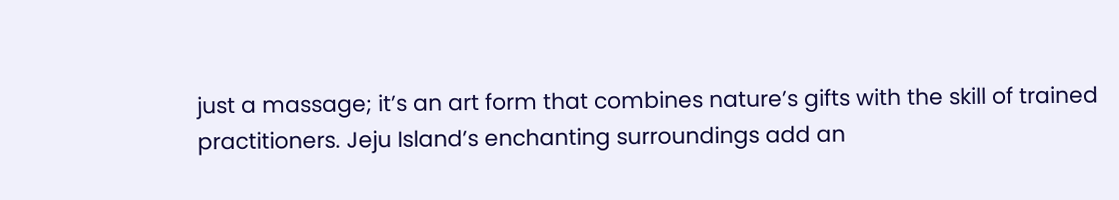just a massage; it’s an art form that combines nature’s gifts with the skill of trained practitioners. Jeju Island’s enchanting surroundings add an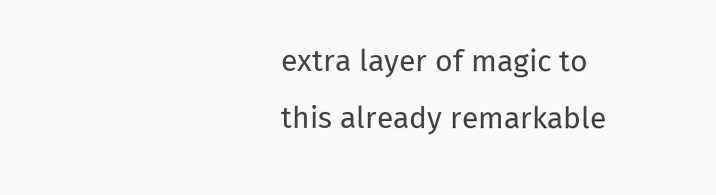extra layer of magic to this already remarkable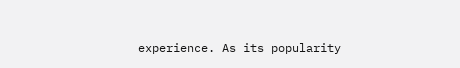experience. As its popularity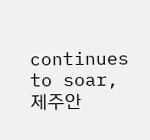continues to soar, 제주안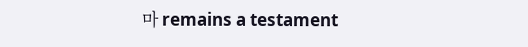마 remains a testament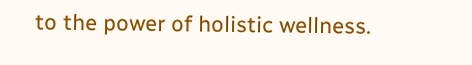to the power of holistic wellness.